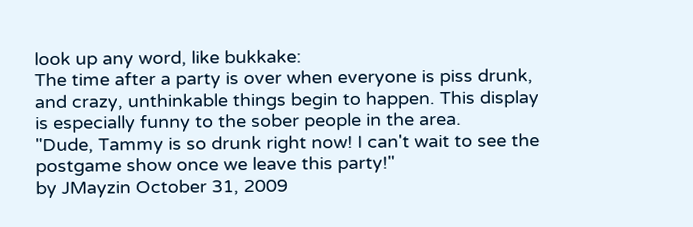look up any word, like bukkake:
The time after a party is over when everyone is piss drunk, and crazy, unthinkable things begin to happen. This display is especially funny to the sober people in the area.
"Dude, Tammy is so drunk right now! I can't wait to see the postgame show once we leave this party!"
by JMayzin October 31, 2009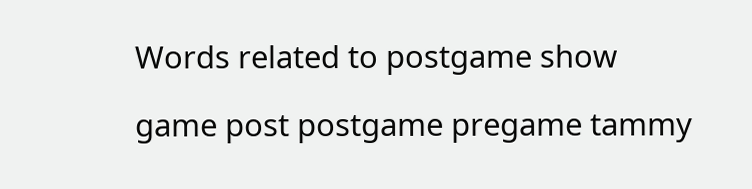Words related to postgame show

game post postgame pregame tammy